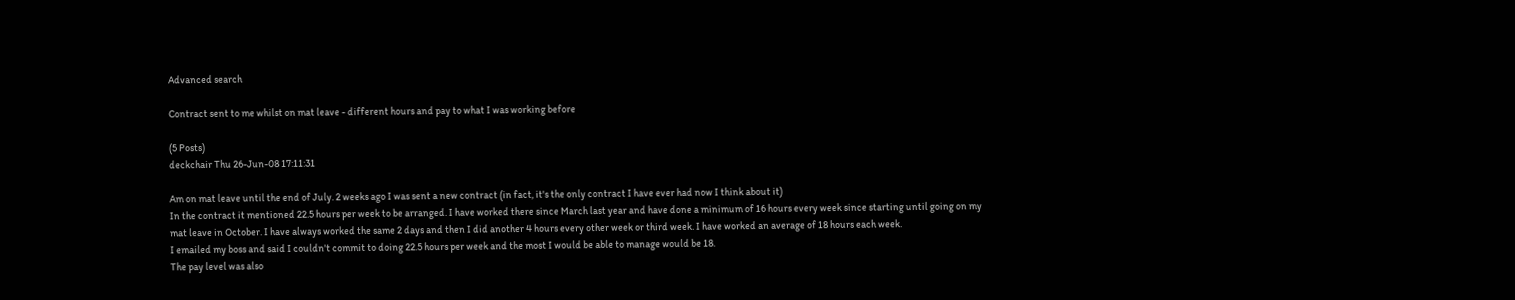Advanced search

Contract sent to me whilst on mat leave - different hours and pay to what I was working before

(5 Posts)
deckchair Thu 26-Jun-08 17:11:31

Am on mat leave until the end of July. 2 weeks ago I was sent a new contract (in fact, it's the only contract I have ever had now I think about it)
In the contract it mentioned 22.5 hours per week to be arranged. I have worked there since March last year and have done a minimum of 16 hours every week since starting until going on my mat leave in October. I have always worked the same 2 days and then I did another 4 hours every other week or third week. I have worked an average of 18 hours each week.
I emailed my boss and said I couldn't commit to doing 22.5 hours per week and the most I would be able to manage would be 18.
The pay level was also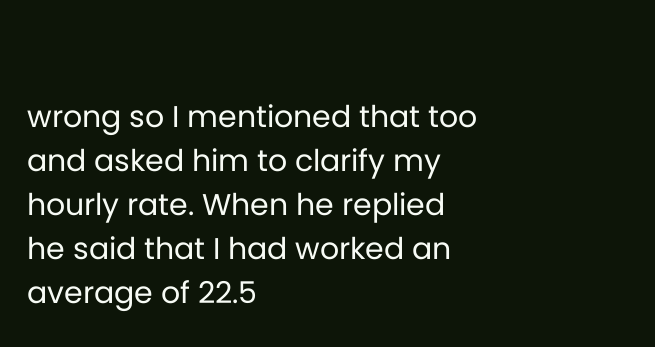wrong so I mentioned that too and asked him to clarify my hourly rate. When he replied he said that I had worked an average of 22.5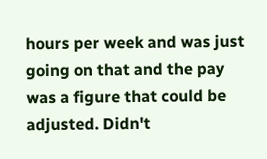hours per week and was just going on that and the pay was a figure that could be adjusted. Didn't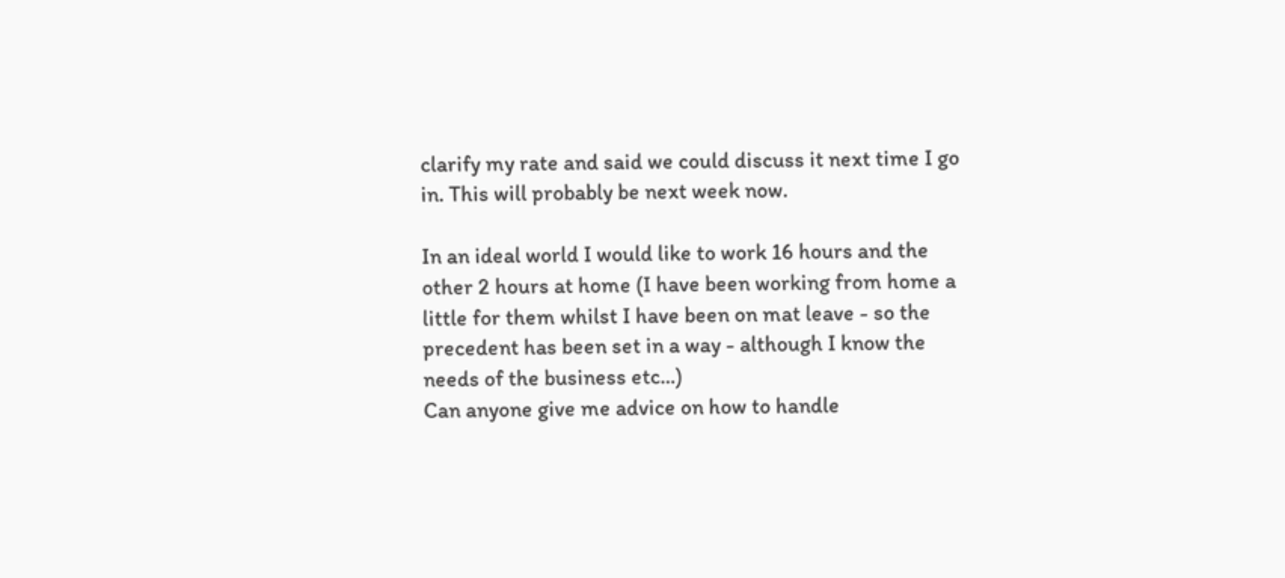clarify my rate and said we could discuss it next time I go in. This will probably be next week now.

In an ideal world I would like to work 16 hours and the other 2 hours at home (I have been working from home a little for them whilst I have been on mat leave - so the precedent has been set in a way - although I know the needs of the business etc...)
Can anyone give me advice on how to handle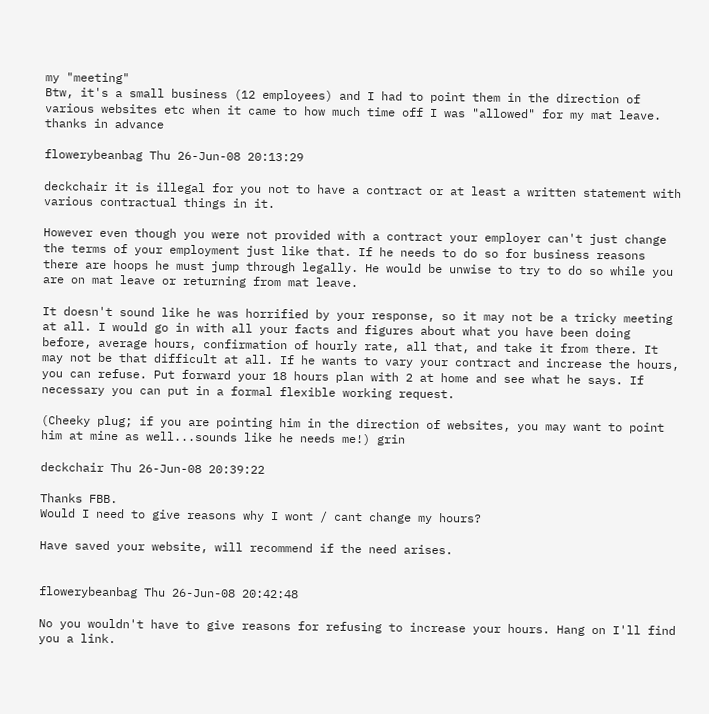my "meeting"
Btw, it's a small business (12 employees) and I had to point them in the direction of various websites etc when it came to how much time off I was "allowed" for my mat leave.
thanks in advance

flowerybeanbag Thu 26-Jun-08 20:13:29

deckchair it is illegal for you not to have a contract or at least a written statement with various contractual things in it.

However even though you were not provided with a contract your employer can't just change the terms of your employment just like that. If he needs to do so for business reasons there are hoops he must jump through legally. He would be unwise to try to do so while you are on mat leave or returning from mat leave.

It doesn't sound like he was horrified by your response, so it may not be a tricky meeting at all. I would go in with all your facts and figures about what you have been doing before, average hours, confirmation of hourly rate, all that, and take it from there. It may not be that difficult at all. If he wants to vary your contract and increase the hours, you can refuse. Put forward your 18 hours plan with 2 at home and see what he says. If necessary you can put in a formal flexible working request.

(Cheeky plug; if you are pointing him in the direction of websites, you may want to point him at mine as well...sounds like he needs me!) grin

deckchair Thu 26-Jun-08 20:39:22

Thanks FBB.
Would I need to give reasons why I wont / cant change my hours?

Have saved your website, will recommend if the need arises.


flowerybeanbag Thu 26-Jun-08 20:42:48

No you wouldn't have to give reasons for refusing to increase your hours. Hang on I'll find you a link.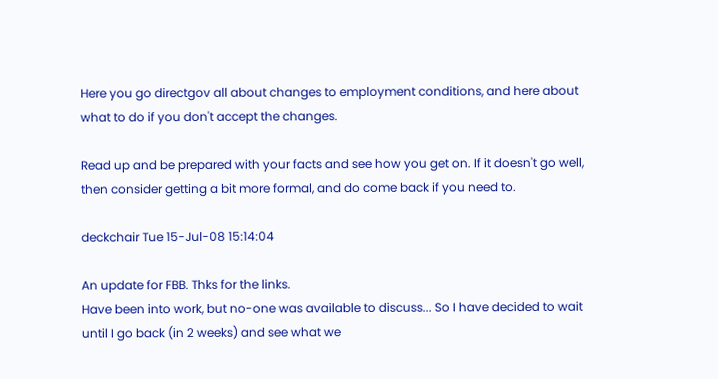Here you go directgov all about changes to employment conditions, and here about what to do if you don't accept the changes.

Read up and be prepared with your facts and see how you get on. If it doesn't go well, then consider getting a bit more formal, and do come back if you need to.

deckchair Tue 15-Jul-08 15:14:04

An update for FBB. Thks for the links.
Have been into work, but no-one was available to discuss... So I have decided to wait until I go back (in 2 weeks) and see what we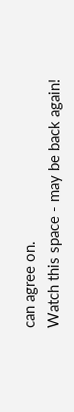can agree on.
Watch this space - may be back again!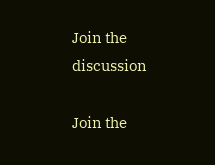Join the discussion

Join the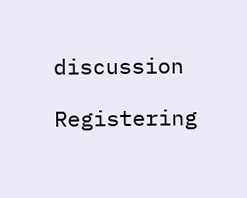discussion

Registering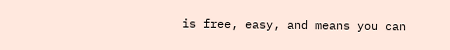is free, easy, and means you can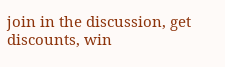join in the discussion, get discounts, win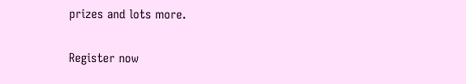prizes and lots more.

Register now